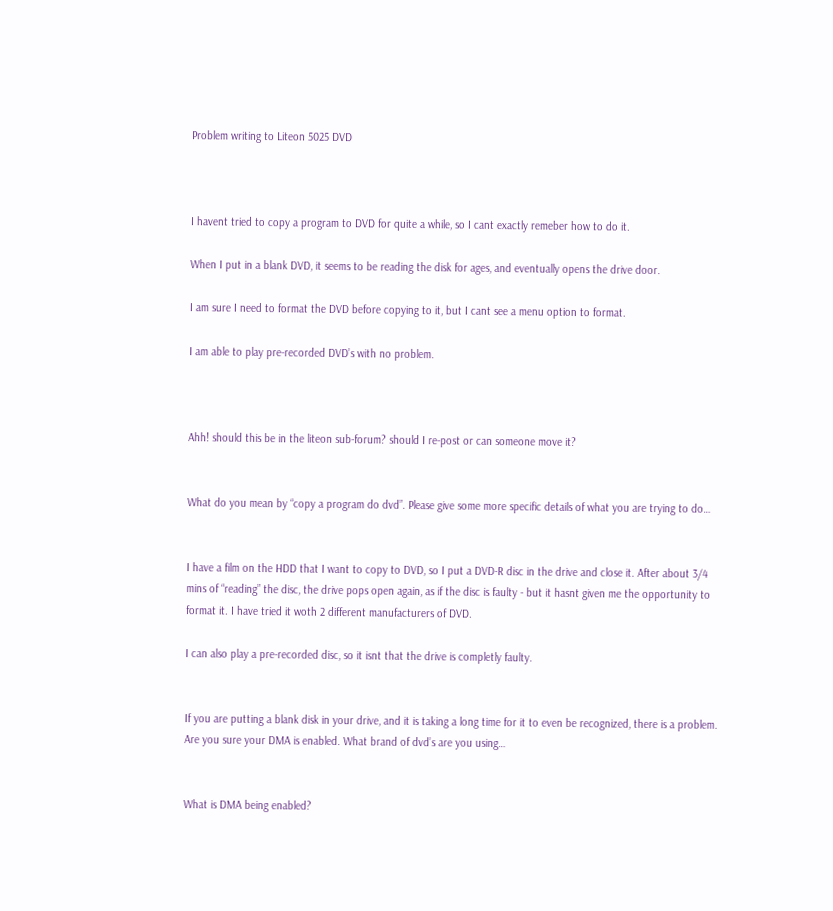Problem writing to Liteon 5025 DVD



I havent tried to copy a program to DVD for quite a while, so I cant exactly remeber how to do it.

When I put in a blank DVD, it seems to be reading the disk for ages, and eventually opens the drive door.

I am sure I need to format the DVD before copying to it, but I cant see a menu option to format.

I am able to play pre-recorded DVD’s with no problem.



Ahh! should this be in the liteon sub-forum? should I re-post or can someone move it?


What do you mean by “copy a program do dvd”. Please give some more specific details of what you are trying to do…


I have a film on the HDD that I want to copy to DVD, so I put a DVD-R disc in the drive and close it. After about 3/4 mins of “reading” the disc, the drive pops open again, as if the disc is faulty - but it hasnt given me the opportunity to format it. I have tried it woth 2 different manufacturers of DVD.

I can also play a pre-recorded disc, so it isnt that the drive is completly faulty.


If you are putting a blank disk in your drive, and it is taking a long time for it to even be recognized, there is a problem. Are you sure your DMA is enabled. What brand of dvd’s are you using…


What is DMA being enabled?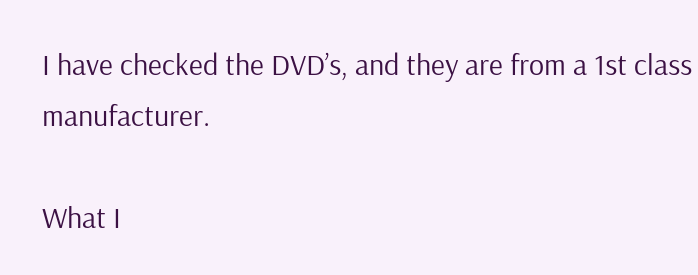I have checked the DVD’s, and they are from a 1st class manufacturer.

What I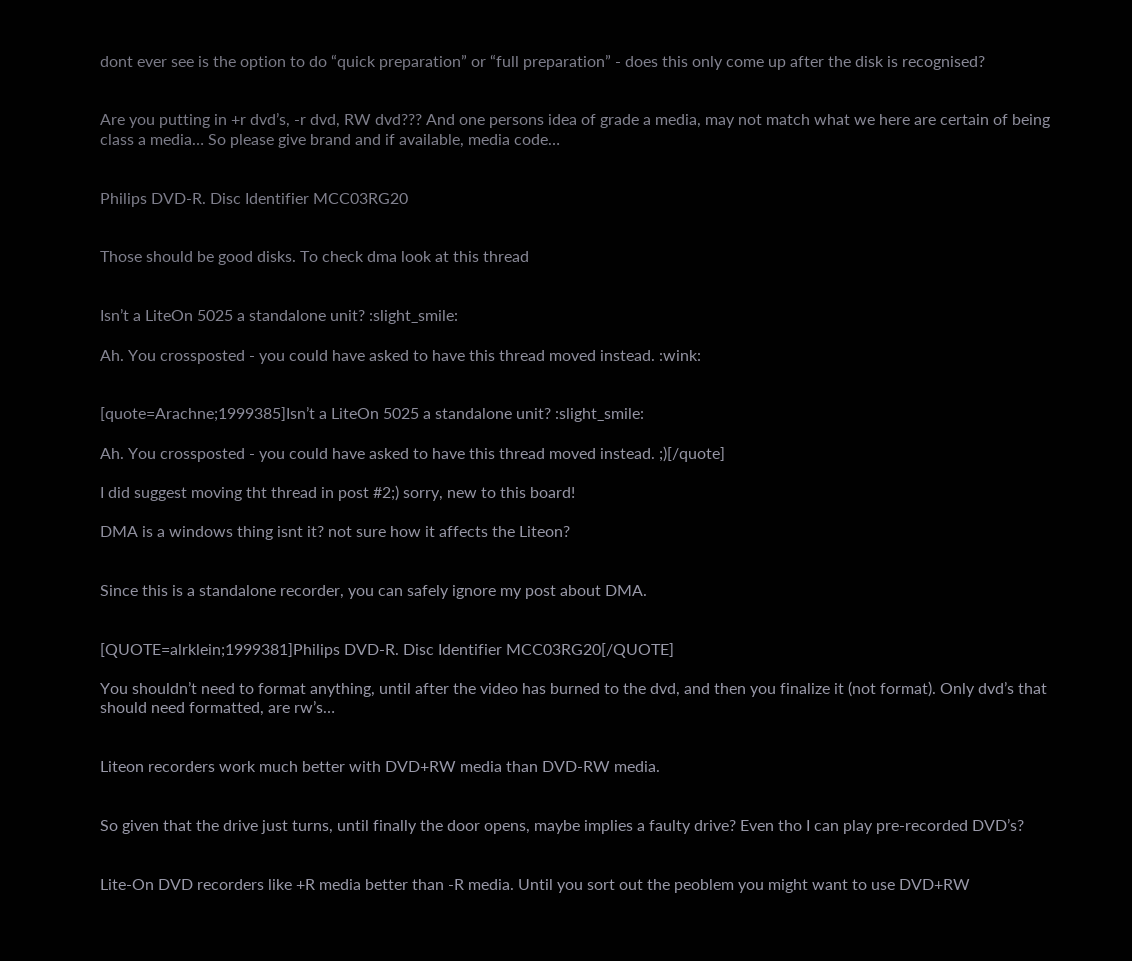dont ever see is the option to do “quick preparation” or “full preparation” - does this only come up after the disk is recognised?


Are you putting in +r dvd’s, -r dvd, RW dvd??? And one persons idea of grade a media, may not match what we here are certain of being class a media… So please give brand and if available, media code…


Philips DVD-R. Disc Identifier MCC03RG20


Those should be good disks. To check dma look at this thread


Isn’t a LiteOn 5025 a standalone unit? :slight_smile:

Ah. You crossposted - you could have asked to have this thread moved instead. :wink:


[quote=Arachne;1999385]Isn’t a LiteOn 5025 a standalone unit? :slight_smile:

Ah. You crossposted - you could have asked to have this thread moved instead. ;)[/quote]

I did suggest moving tht thread in post #2;) sorry, new to this board!

DMA is a windows thing isnt it? not sure how it affects the Liteon?


Since this is a standalone recorder, you can safely ignore my post about DMA.


[QUOTE=alrklein;1999381]Philips DVD-R. Disc Identifier MCC03RG20[/QUOTE]

You shouldn’t need to format anything, until after the video has burned to the dvd, and then you finalize it (not format). Only dvd’s that should need formatted, are rw’s…


Liteon recorders work much better with DVD+RW media than DVD-RW media.


So given that the drive just turns, until finally the door opens, maybe implies a faulty drive? Even tho I can play pre-recorded DVD’s?


Lite-On DVD recorders like +R media better than -R media. Until you sort out the peoblem you might want to use DVD+RW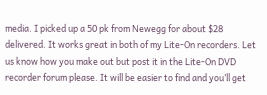media. I picked up a 50 pk from Newegg for about $28 delivered. It works great in both of my Lite-On recorders. Let us know how you make out but post it in the Lite-On DVD recorder forum please. It will be easier to find and you’ll get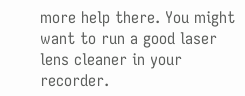more help there. You might want to run a good laser lens cleaner in your recorder.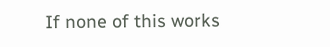If none of this works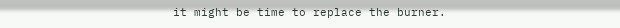it might be time to replace the burner.